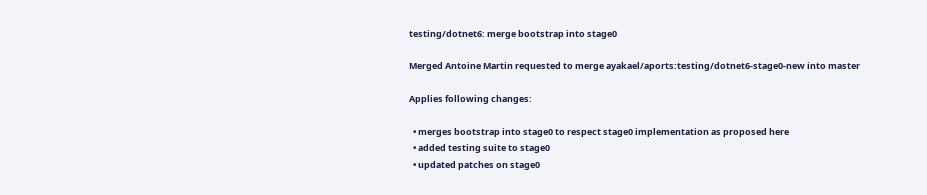testing/dotnet6: merge bootstrap into stage0

Merged Antoine Martin requested to merge ayakael/aports:testing/dotnet6-stage0-new into master

Applies following changes:

  • merges bootstrap into stage0 to respect stage0 implementation as proposed here
  • added testing suite to stage0
  • updated patches on stage0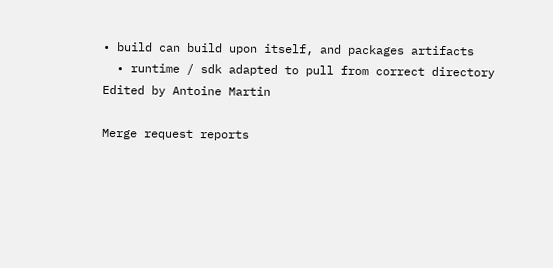• build can build upon itself, and packages artifacts
  • runtime / sdk adapted to pull from correct directory
Edited by Antoine Martin

Merge request reports